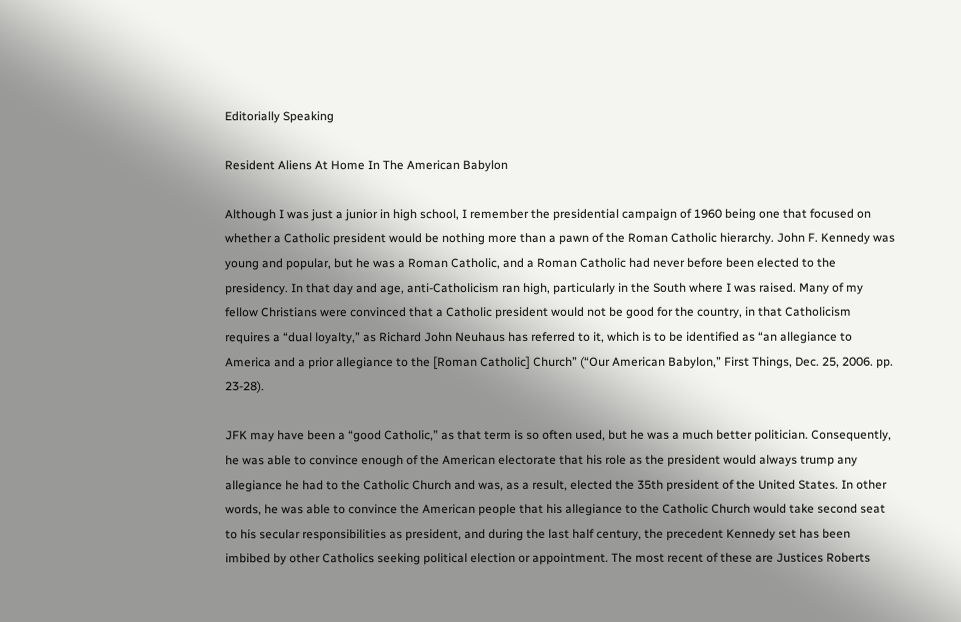Editorially Speaking

Resident Aliens At Home In The American Babylon

Although I was just a junior in high school, I remember the presidential campaign of 1960 being one that focused on whether a Catholic president would be nothing more than a pawn of the Roman Catholic hierarchy. John F. Kennedy was young and popular, but he was a Roman Catholic, and a Roman Catholic had never before been elected to the presidency. In that day and age, anti-Catholicism ran high, particularly in the South where I was raised. Many of my fellow Christians were convinced that a Catholic president would not be good for the country, in that Catholicism requires a “dual loyalty,” as Richard John Neuhaus has referred to it, which is to be identified as “an allegiance to America and a prior allegiance to the [Roman Catholic] Church” (“Our American Babylon,” First Things, Dec. 25, 2006. pp. 23-28).

JFK may have been a “good Catholic,” as that term is so often used, but he was a much better politician. Consequently, he was able to convince enough of the American electorate that his role as the president would always trump any allegiance he had to the Catholic Church and was, as a result, elected the 35th president of the United States. In other words, he was able to convince the American people that his allegiance to the Catholic Church would take second seat to his secular responsibilities as president, and during the last half century, the precedent Kennedy set has been imbibed by other Catholics seeking political election or appointment. The most recent of these are Justices Roberts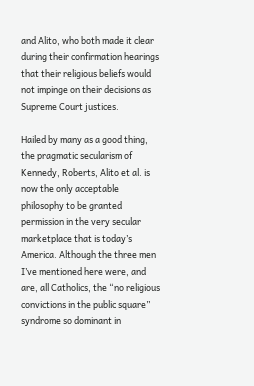and Alito, who both made it clear during their confirmation hearings that their religious beliefs would not impinge on their decisions as Supreme Court justices.

Hailed by many as a good thing, the pragmatic secularism of Kennedy, Roberts, Alito et al. is now the only acceptable philosophy to be granted permission in the very secular marketplace that is today’s America. Although the three men I’ve mentioned here were, and are, all Catholics, the “no religious convictions in the public square” syndrome so dominant in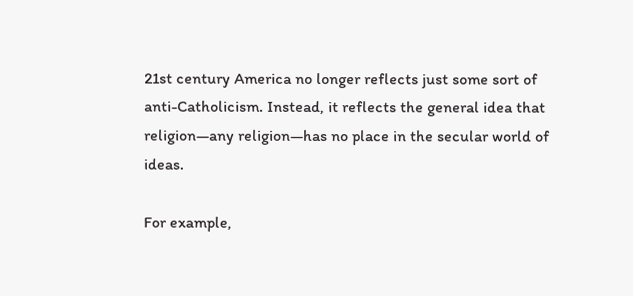21st century America no longer reflects just some sort of anti-Catholicism. Instead, it reflects the general idea that religion—any religion—has no place in the secular world of ideas.

For example,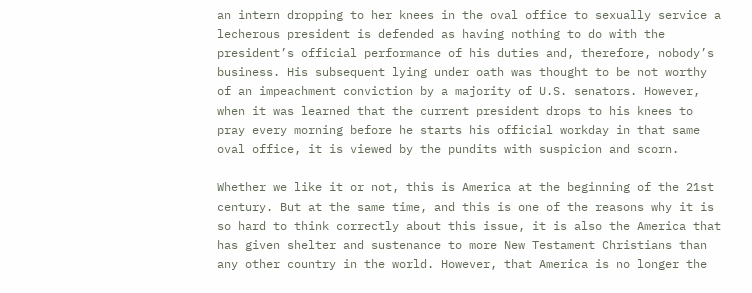an intern dropping to her knees in the oval office to sexually service a lecherous president is defended as having nothing to do with the president’s official performance of his duties and, therefore, nobody’s business. His subsequent lying under oath was thought to be not worthy of an impeachment conviction by a majority of U.S. senators. However, when it was learned that the current president drops to his knees to pray every morning before he starts his official workday in that same oval office, it is viewed by the pundits with suspicion and scorn.

Whether we like it or not, this is America at the beginning of the 21st century. But at the same time, and this is one of the reasons why it is so hard to think correctly about this issue, it is also the America that has given shelter and sustenance to more New Testament Christians than any other country in the world. However, that America is no longer the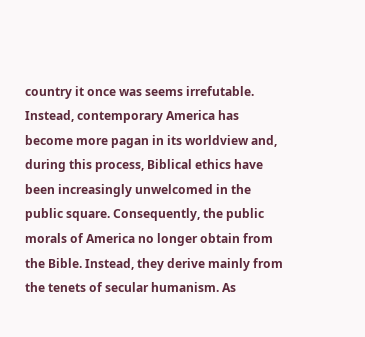country it once was seems irrefutable. Instead, contemporary America has become more pagan in its worldview and, during this process, Biblical ethics have been increasingly unwelcomed in the public square. Consequently, the public morals of America no longer obtain from the Bible. Instead, they derive mainly from the tenets of secular humanism. As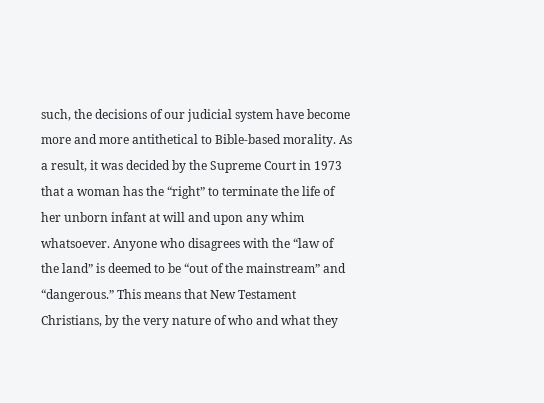such, the decisions of our judicial system have become more and more antithetical to Bible-based morality. As a result, it was decided by the Supreme Court in 1973 that a woman has the “right” to terminate the life of her unborn infant at will and upon any whim whatsoever. Anyone who disagrees with the “law of the land” is deemed to be “out of the mainstream” and “dangerous.” This means that New Testament Christians, by the very nature of who and what they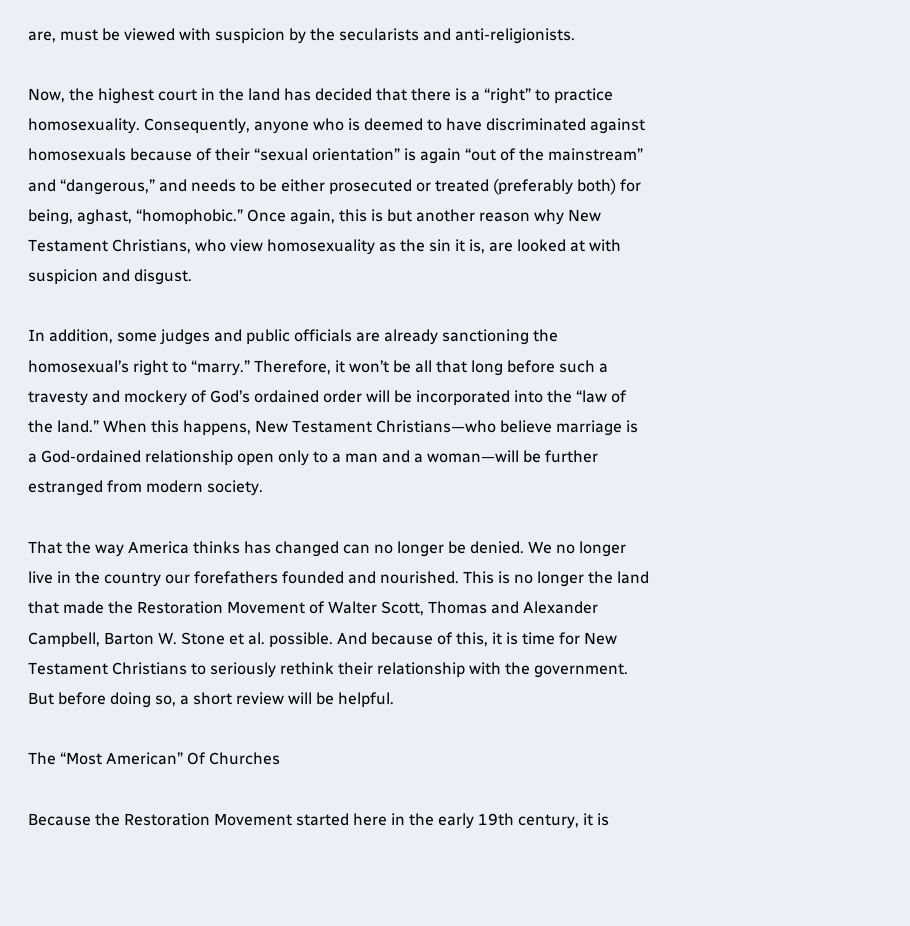are, must be viewed with suspicion by the secularists and anti-religionists.

Now, the highest court in the land has decided that there is a “right” to practice homosexuality. Consequently, anyone who is deemed to have discriminated against homosexuals because of their “sexual orientation” is again “out of the mainstream” and “dangerous,” and needs to be either prosecuted or treated (preferably both) for being, aghast, “homophobic.” Once again, this is but another reason why New Testament Christians, who view homosexuality as the sin it is, are looked at with suspicion and disgust.

In addition, some judges and public officials are already sanctioning the homosexual’s right to “marry.” Therefore, it won’t be all that long before such a travesty and mockery of God’s ordained order will be incorporated into the “law of the land.” When this happens, New Testament Christians—who believe marriage is a God-ordained relationship open only to a man and a woman—will be further estranged from modern society.

That the way America thinks has changed can no longer be denied. We no longer live in the country our forefathers founded and nourished. This is no longer the land that made the Restoration Movement of Walter Scott, Thomas and Alexander Campbell, Barton W. Stone et al. possible. And because of this, it is time for New Testament Christians to seriously rethink their relationship with the government. But before doing so, a short review will be helpful.

The “Most American” Of Churches

Because the Restoration Movement started here in the early 19th century, it is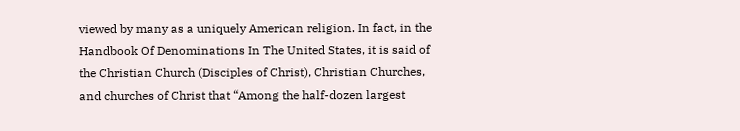viewed by many as a uniquely American religion. In fact, in the Handbook Of Denominations In The United States, it is said of the Christian Church (Disciples of Christ), Christian Churches, and churches of Christ that “Among the half-dozen largest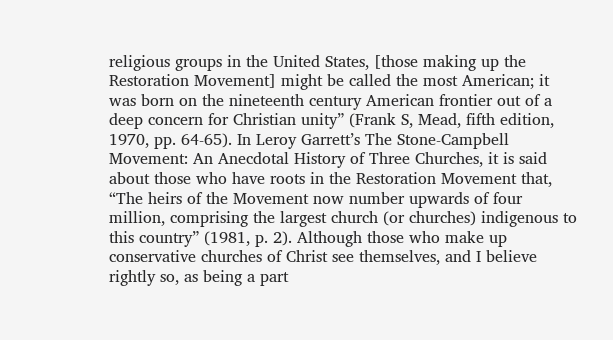religious groups in the United States, [those making up the Restoration Movement] might be called the most American; it was born on the nineteenth century American frontier out of a deep concern for Christian unity” (Frank S, Mead, fifth edition, 1970, pp. 64-65). In Leroy Garrett’s The Stone-Campbell Movement: An Anecdotal History of Three Churches, it is said about those who have roots in the Restoration Movement that, “The heirs of the Movement now number upwards of four million, comprising the largest church (or churches) indigenous to this country” (1981, p. 2). Although those who make up conservative churches of Christ see themselves, and I believe rightly so, as being a part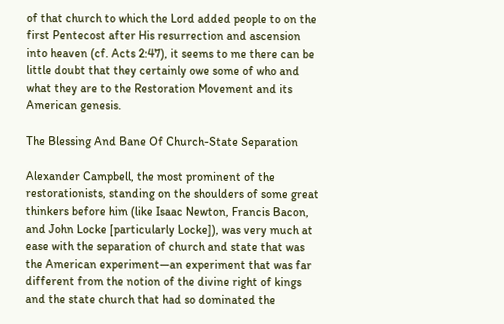of that church to which the Lord added people to on the first Pentecost after His resurrection and ascension into heaven (cf. Acts 2:47), it seems to me there can be little doubt that they certainly owe some of who and what they are to the Restoration Movement and its American genesis.

The Blessing And Bane Of Church-State Separation

Alexander Campbell, the most prominent of the restorationists, standing on the shoulders of some great thinkers before him (like Isaac Newton, Francis Bacon, and John Locke [particularly Locke]), was very much at ease with the separation of church and state that was the American experiment—an experiment that was far different from the notion of the divine right of kings and the state church that had so dominated the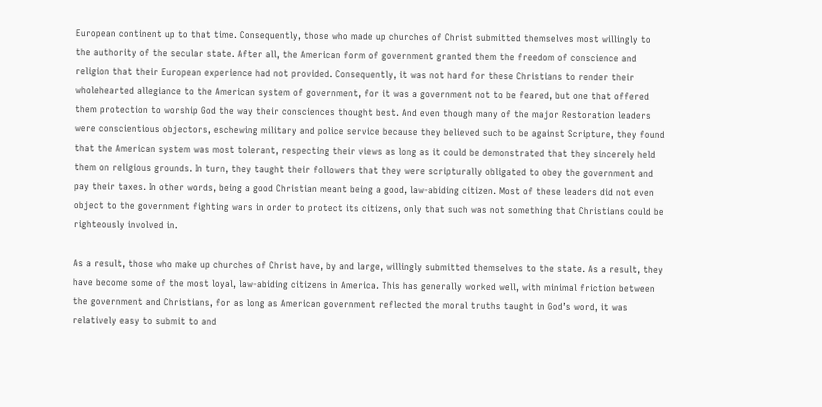European continent up to that time. Consequently, those who made up churches of Christ submitted themselves most willingly to the authority of the secular state. After all, the American form of government granted them the freedom of conscience and religion that their European experience had not provided. Consequently, it was not hard for these Christians to render their wholehearted allegiance to the American system of government, for it was a government not to be feared, but one that offered them protection to worship God the way their consciences thought best. And even though many of the major Restoration leaders were conscientious objectors, eschewing military and police service because they believed such to be against Scripture, they found that the American system was most tolerant, respecting their views as long as it could be demonstrated that they sincerely held them on religious grounds. In turn, they taught their followers that they were scripturally obligated to obey the government and pay their taxes. In other words, being a good Christian meant being a good, law-abiding citizen. Most of these leaders did not even object to the government fighting wars in order to protect its citizens, only that such was not something that Christians could be righteously involved in.

As a result, those who make up churches of Christ have, by and large, willingly submitted themselves to the state. As a result, they have become some of the most loyal, law-abiding citizens in America. This has generally worked well, with minimal friction between the government and Christians, for as long as American government reflected the moral truths taught in God’s word, it was relatively easy to submit to and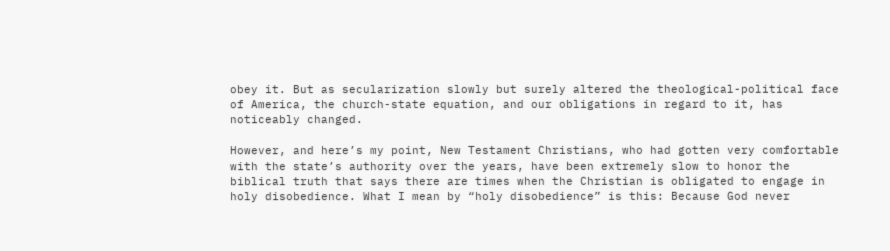obey it. But as secularization slowly but surely altered the theological-political face of America, the church-state equation, and our obligations in regard to it, has noticeably changed.

However, and here’s my point, New Testament Christians, who had gotten very comfortable with the state’s authority over the years, have been extremely slow to honor the biblical truth that says there are times when the Christian is obligated to engage in holy disobedience. What I mean by “holy disobedience” is this: Because God never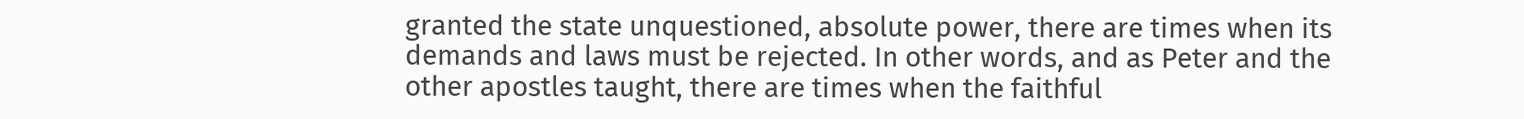granted the state unquestioned, absolute power, there are times when its demands and laws must be rejected. In other words, and as Peter and the other apostles taught, there are times when the faithful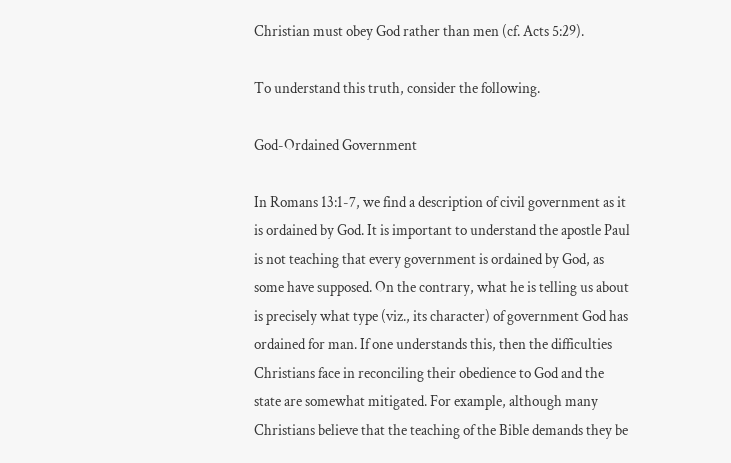Christian must obey God rather than men (cf. Acts 5:29).

To understand this truth, consider the following.

God-Ordained Government

In Romans 13:1-7, we find a description of civil government as it is ordained by God. It is important to understand the apostle Paul is not teaching that every government is ordained by God, as some have supposed. On the contrary, what he is telling us about is precisely what type (viz., its character) of government God has ordained for man. If one understands this, then the difficulties Christians face in reconciling their obedience to God and the state are somewhat mitigated. For example, although many Christians believe that the teaching of the Bible demands they be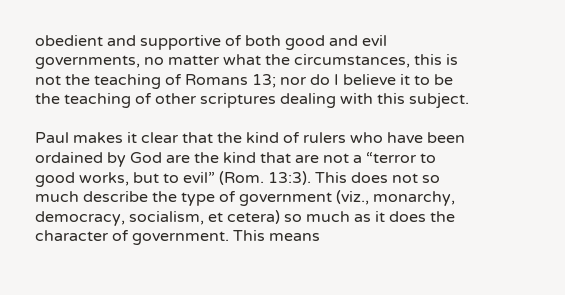obedient and supportive of both good and evil governments, no matter what the circumstances, this is not the teaching of Romans 13; nor do I believe it to be the teaching of other scriptures dealing with this subject.

Paul makes it clear that the kind of rulers who have been ordained by God are the kind that are not a “terror to good works, but to evil” (Rom. 13:3). This does not so much describe the type of government (viz., monarchy, democracy, socialism, et cetera) so much as it does the character of government. This means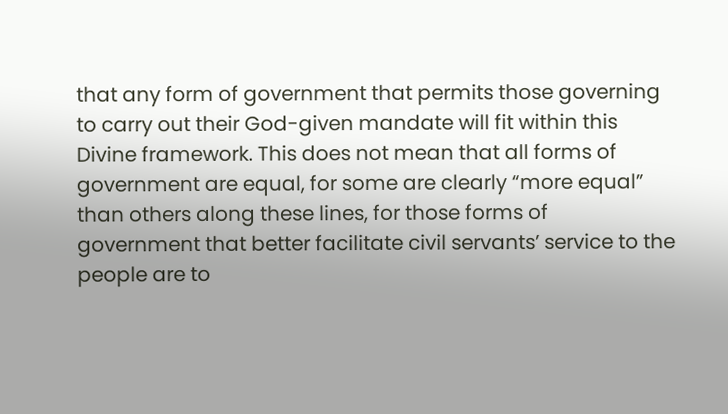that any form of government that permits those governing to carry out their God-given mandate will fit within this Divine framework. This does not mean that all forms of government are equal, for some are clearly “more equal” than others along these lines, for those forms of government that better facilitate civil servants’ service to the people are to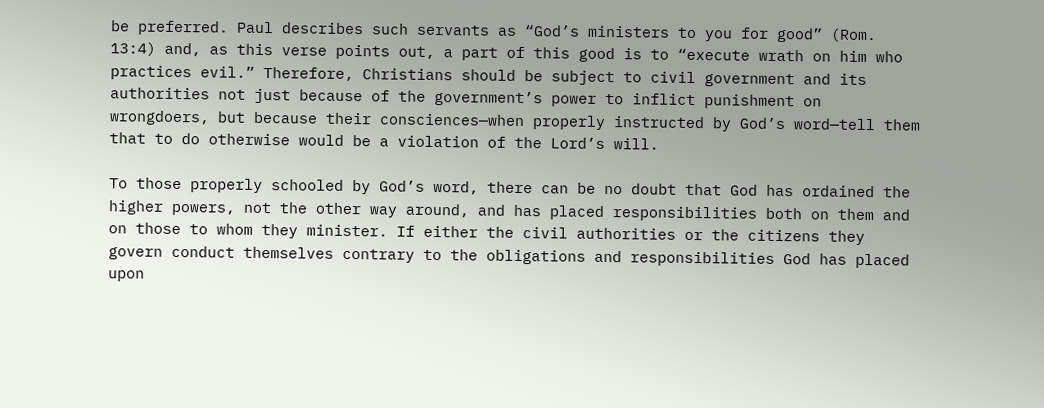be preferred. Paul describes such servants as “God’s ministers to you for good” (Rom. 13:4) and, as this verse points out, a part of this good is to “execute wrath on him who practices evil.” Therefore, Christians should be subject to civil government and its authorities not just because of the government’s power to inflict punishment on wrongdoers, but because their consciences—when properly instructed by God’s word—tell them that to do otherwise would be a violation of the Lord’s will.

To those properly schooled by God’s word, there can be no doubt that God has ordained the higher powers, not the other way around, and has placed responsibilities both on them and on those to whom they minister. If either the civil authorities or the citizens they govern conduct themselves contrary to the obligations and responsibilities God has placed upon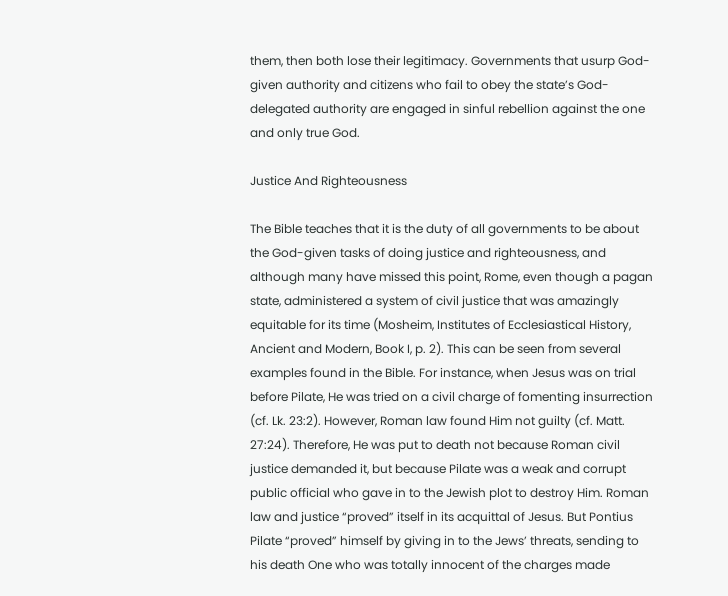them, then both lose their legitimacy. Governments that usurp God-given authority and citizens who fail to obey the state’s God-delegated authority are engaged in sinful rebellion against the one and only true God.

Justice And Righteousness

The Bible teaches that it is the duty of all governments to be about the God-given tasks of doing justice and righteousness, and although many have missed this point, Rome, even though a pagan state, administered a system of civil justice that was amazingly equitable for its time (Mosheim, Institutes of Ecclesiastical History, Ancient and Modern, Book I, p. 2). This can be seen from several examples found in the Bible. For instance, when Jesus was on trial before Pilate, He was tried on a civil charge of fomenting insurrection (cf. Lk. 23:2). However, Roman law found Him not guilty (cf. Matt. 27:24). Therefore, He was put to death not because Roman civil justice demanded it, but because Pilate was a weak and corrupt public official who gave in to the Jewish plot to destroy Him. Roman law and justice “proved” itself in its acquittal of Jesus. But Pontius Pilate “proved” himself by giving in to the Jews’ threats, sending to his death One who was totally innocent of the charges made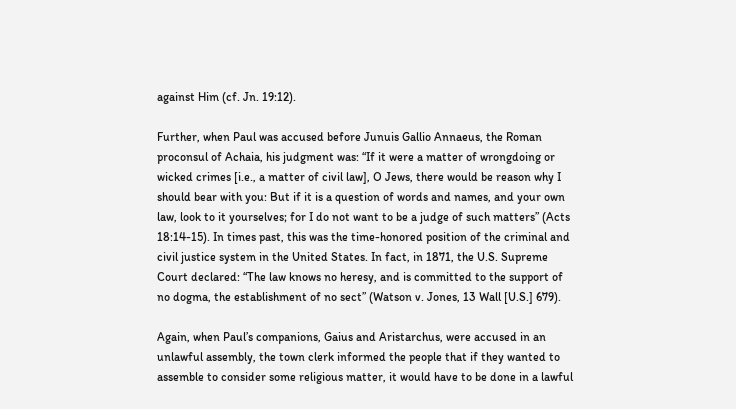against Him (cf. Jn. 19:12).

Further, when Paul was accused before Junuis Gallio Annaeus, the Roman proconsul of Achaia, his judgment was: “If it were a matter of wrongdoing or wicked crimes [i.e., a matter of civil law], O Jews, there would be reason why I should bear with you: But if it is a question of words and names, and your own law, look to it yourselves; for I do not want to be a judge of such matters” (Acts 18:14-15). In times past, this was the time-honored position of the criminal and civil justice system in the United States. In fact, in 1871, the U.S. Supreme Court declared: “The law knows no heresy, and is committed to the support of no dogma, the establishment of no sect” (Watson v. Jones, 13 Wall [U.S.] 679).

Again, when Paul’s companions, Gaius and Aristarchus, were accused in an unlawful assembly, the town clerk informed the people that if they wanted to assemble to consider some religious matter, it would have to be done in a lawful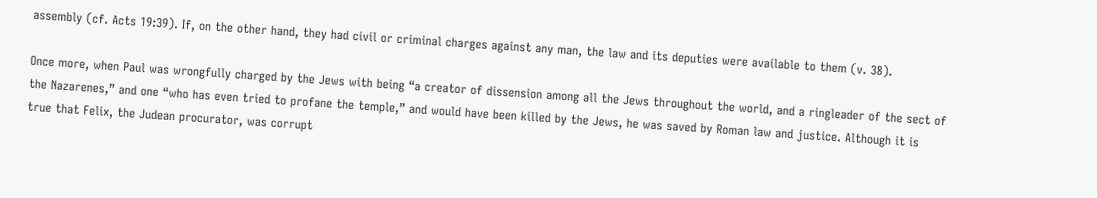assembly (cf. Acts 19:39). If, on the other hand, they had civil or criminal charges against any man, the law and its deputies were available to them (v. 38).

Once more, when Paul was wrongfully charged by the Jews with being “a creator of dissension among all the Jews throughout the world, and a ringleader of the sect of the Nazarenes,” and one “who has even tried to profane the temple,” and would have been killed by the Jews, he was saved by Roman law and justice. Although it is true that Felix, the Judean procurator, was corrupt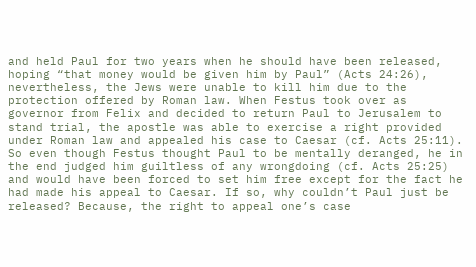and held Paul for two years when he should have been released, hoping “that money would be given him by Paul” (Acts 24:26), nevertheless, the Jews were unable to kill him due to the protection offered by Roman law. When Festus took over as governor from Felix and decided to return Paul to Jerusalem to stand trial, the apostle was able to exercise a right provided under Roman law and appealed his case to Caesar (cf. Acts 25:11). So even though Festus thought Paul to be mentally deranged, he in the end judged him guiltless of any wrongdoing (cf. Acts 25:25) and would have been forced to set him free except for the fact he had made his appeal to Caesar. If so, why couldn’t Paul just be released? Because, the right to appeal one’s case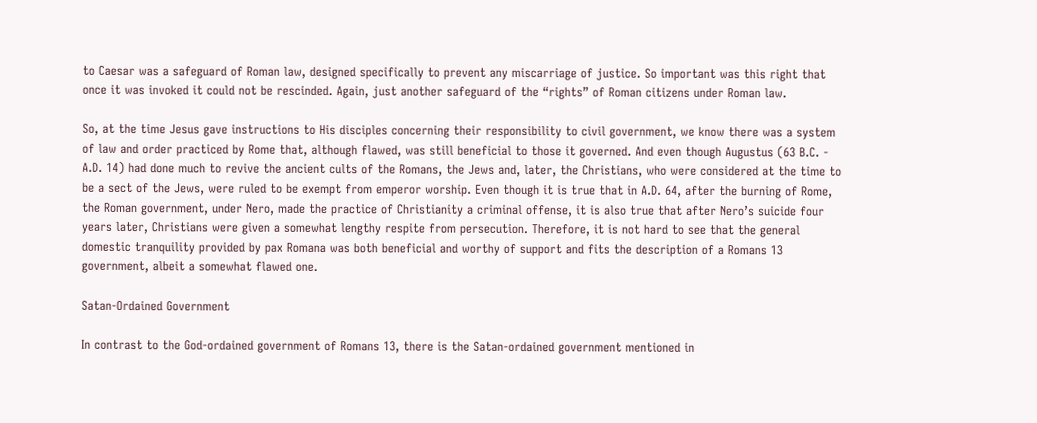to Caesar was a safeguard of Roman law, designed specifically to prevent any miscarriage of justice. So important was this right that once it was invoked it could not be rescinded. Again, just another safeguard of the “rights” of Roman citizens under Roman law.

So, at the time Jesus gave instructions to His disciples concerning their responsibility to civil government, we know there was a system of law and order practiced by Rome that, although flawed, was still beneficial to those it governed. And even though Augustus (63 B.C. - A.D. 14) had done much to revive the ancient cults of the Romans, the Jews and, later, the Christians, who were considered at the time to be a sect of the Jews, were ruled to be exempt from emperor worship. Even though it is true that in A.D. 64, after the burning of Rome, the Roman government, under Nero, made the practice of Christianity a criminal offense, it is also true that after Nero’s suicide four years later, Christians were given a somewhat lengthy respite from persecution. Therefore, it is not hard to see that the general domestic tranquility provided by pax Romana was both beneficial and worthy of support and fits the description of a Romans 13 government, albeit a somewhat flawed one.

Satan-Ordained Government

In contrast to the God-ordained government of Romans 13, there is the Satan-ordained government mentioned in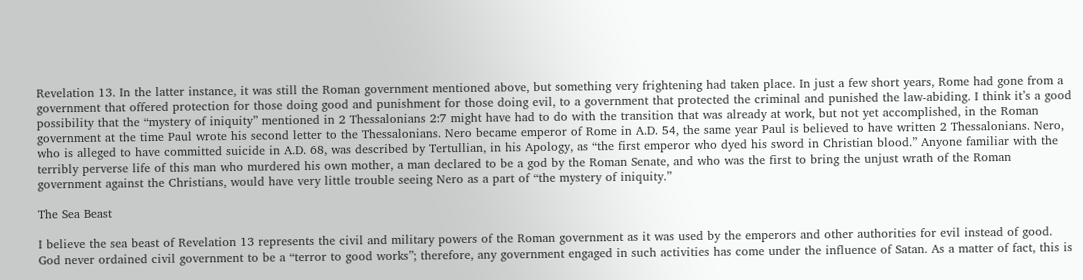Revelation 13. In the latter instance, it was still the Roman government mentioned above, but something very frightening had taken place. In just a few short years, Rome had gone from a government that offered protection for those doing good and punishment for those doing evil, to a government that protected the criminal and punished the law-abiding. I think it’s a good possibility that the “mystery of iniquity” mentioned in 2 Thessalonians 2:7 might have had to do with the transition that was already at work, but not yet accomplished, in the Roman government at the time Paul wrote his second letter to the Thessalonians. Nero became emperor of Rome in A.D. 54, the same year Paul is believed to have written 2 Thessalonians. Nero, who is alleged to have committed suicide in A.D. 68, was described by Tertullian, in his Apology, as “the first emperor who dyed his sword in Christian blood.” Anyone familiar with the terribly perverse life of this man who murdered his own mother, a man declared to be a god by the Roman Senate, and who was the first to bring the unjust wrath of the Roman government against the Christians, would have very little trouble seeing Nero as a part of “the mystery of iniquity.”

The Sea Beast

I believe the sea beast of Revelation 13 represents the civil and military powers of the Roman government as it was used by the emperors and other authorities for evil instead of good. God never ordained civil government to be a “terror to good works”; therefore, any government engaged in such activities has come under the influence of Satan. As a matter of fact, this is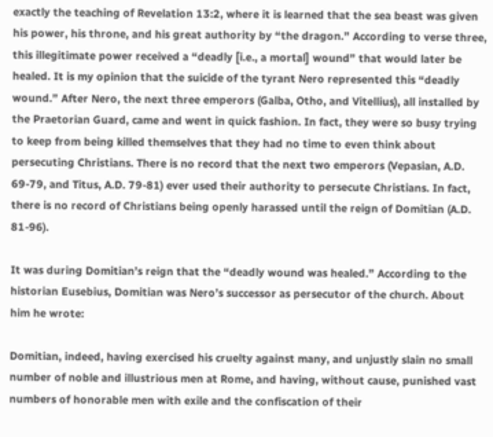exactly the teaching of Revelation 13:2, where it is learned that the sea beast was given his power, his throne, and his great authority by “the dragon.” According to verse three, this illegitimate power received a “deadly [i.e., a mortal] wound” that would later be healed. It is my opinion that the suicide of the tyrant Nero represented this “deadly wound.” After Nero, the next three emperors (Galba, Otho, and Vitellius), all installed by the Praetorian Guard, came and went in quick fashion. In fact, they were so busy trying to keep from being killed themselves that they had no time to even think about persecuting Christians. There is no record that the next two emperors (Vepasian, A.D. 69-79, and Titus, A.D. 79-81) ever used their authority to persecute Christians. In fact, there is no record of Christians being openly harassed until the reign of Domitian (A.D. 81-96).

It was during Domitian’s reign that the “deadly wound was healed.” According to the historian Eusebius, Domitian was Nero’s successor as persecutor of the church. About him he wrote:

Domitian, indeed, having exercised his cruelty against many, and unjustly slain no small number of noble and illustrious men at Rome, and having, without cause, punished vast numbers of honorable men with exile and the confiscation of their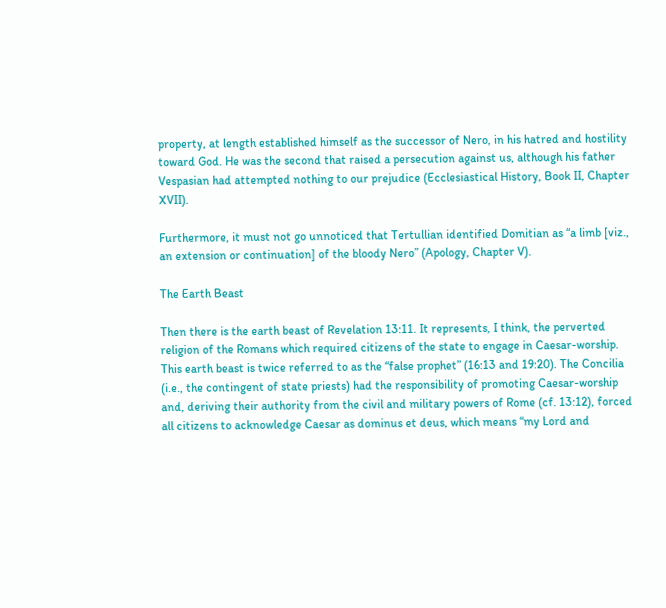property, at length established himself as the successor of Nero, in his hatred and hostility toward God. He was the second that raised a persecution against us, although his father Vespasian had attempted nothing to our prejudice (Ecclesiastical History, Book II, Chapter XVII).

Furthermore, it must not go unnoticed that Tertullian identified Domitian as “a limb [viz., an extension or continuation] of the bloody Nero” (Apology, Chapter V).

The Earth Beast

Then there is the earth beast of Revelation 13:11. It represents, I think, the perverted religion of the Romans which required citizens of the state to engage in Caesar-worship. This earth beast is twice referred to as the “false prophet” (16:13 and 19:20). The Concilia (i.e., the contingent of state priests) had the responsibility of promoting Caesar-worship and, deriving their authority from the civil and military powers of Rome (cf. 13:12), forced all citizens to acknowledge Caesar as dominus et deus, which means “my Lord and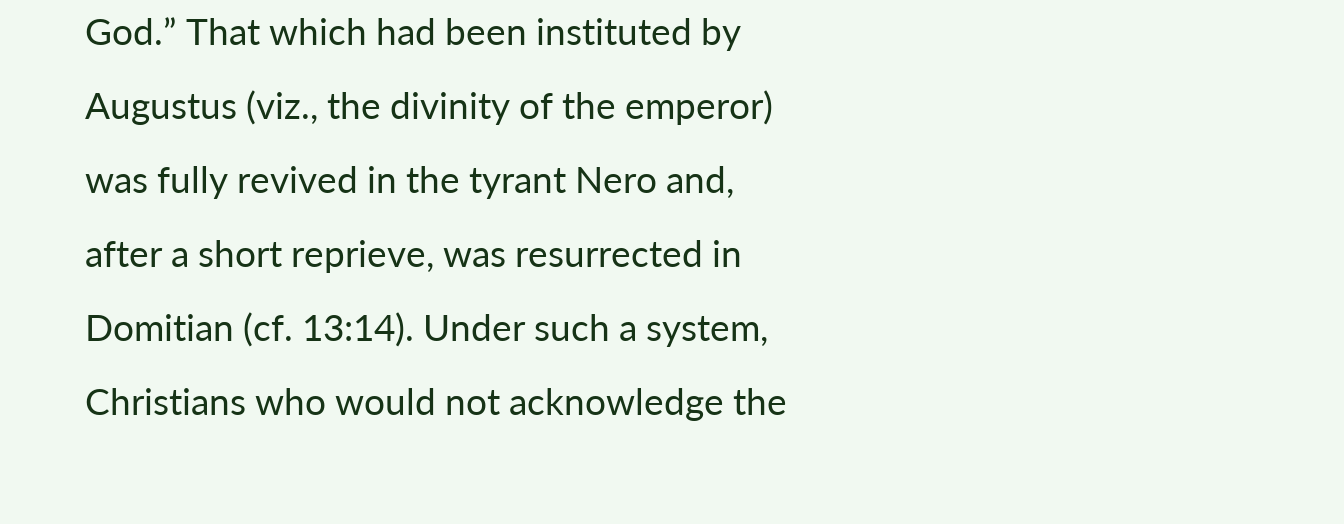God.” That which had been instituted by Augustus (viz., the divinity of the emperor) was fully revived in the tyrant Nero and, after a short reprieve, was resurrected in Domitian (cf. 13:14). Under such a system, Christians who would not acknowledge the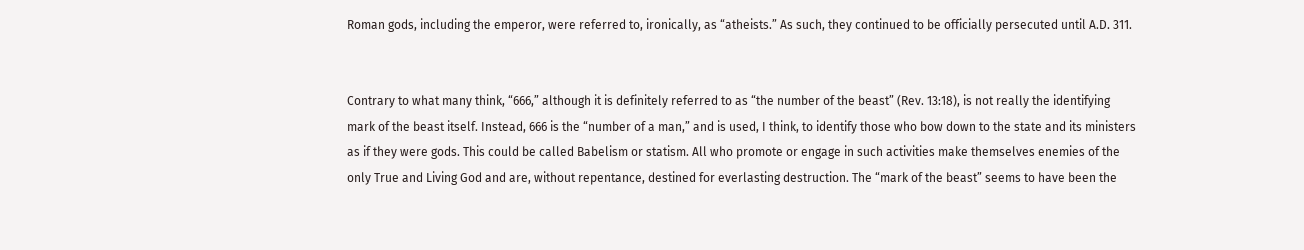Roman gods, including the emperor, were referred to, ironically, as “atheists.” As such, they continued to be officially persecuted until A.D. 311.


Contrary to what many think, “666,” although it is definitely referred to as “the number of the beast” (Rev. 13:18), is not really the identifying mark of the beast itself. Instead, 666 is the “number of a man,” and is used, I think, to identify those who bow down to the state and its ministers as if they were gods. This could be called Babelism or statism. All who promote or engage in such activities make themselves enemies of the only True and Living God and are, without repentance, destined for everlasting destruction. The “mark of the beast” seems to have been the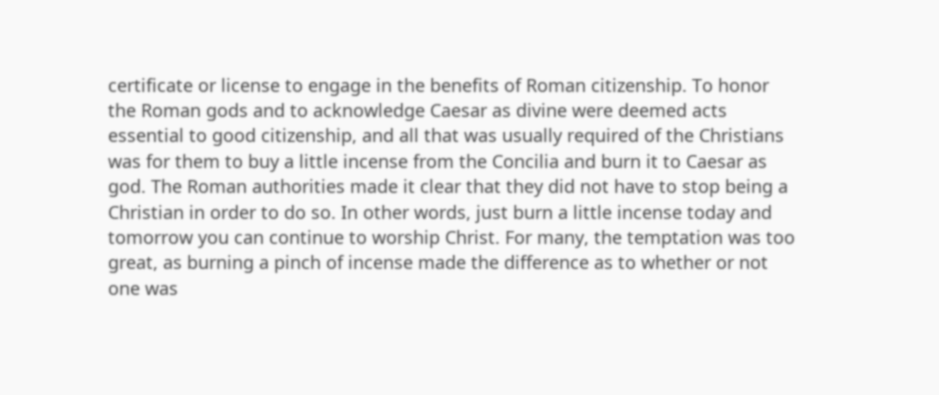certificate or license to engage in the benefits of Roman citizenship. To honor the Roman gods and to acknowledge Caesar as divine were deemed acts essential to good citizenship, and all that was usually required of the Christians was for them to buy a little incense from the Concilia and burn it to Caesar as god. The Roman authorities made it clear that they did not have to stop being a Christian in order to do so. In other words, just burn a little incense today and tomorrow you can continue to worship Christ. For many, the temptation was too great, as burning a pinch of incense made the difference as to whether or not one was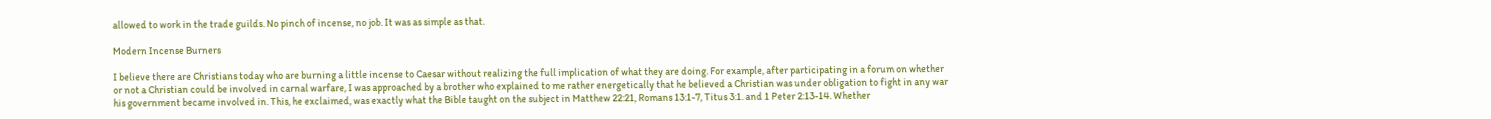allowed to work in the trade guilds. No pinch of incense, no job. It was as simple as that.

Modern Incense Burners

I believe there are Christians today who are burning a little incense to Caesar without realizing the full implication of what they are doing. For example, after participating in a forum on whether or not a Christian could be involved in carnal warfare, I was approached by a brother who explained to me rather energetically that he believed a Christian was under obligation to fight in any war his government became involved in. This, he exclaimed, was exactly what the Bible taught on the subject in Matthew 22:21, Romans 13:1-7, Titus 3:1. and 1 Peter 2:13-14. Whether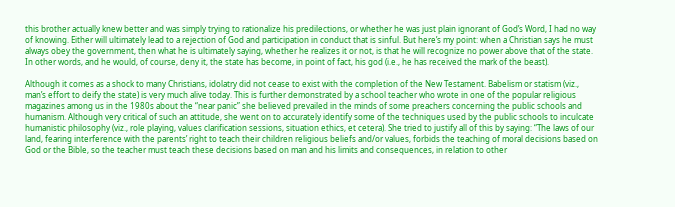this brother actually knew better and was simply trying to rationalize his predilections, or whether he was just plain ignorant of God’s Word, I had no way of knowing. Either will ultimately lead to a rejection of God and participation in conduct that is sinful. But here’s my point: when a Christian says he must always obey the government, then what he is ultimately saying, whether he realizes it or not, is that he will recognize no power above that of the state. In other words, and he would, of course, deny it, the state has become, in point of fact, his god (i.e., he has received the mark of the beast).

Although it comes as a shock to many Christians, idolatry did not cease to exist with the completion of the New Testament. Babelism or statism (viz., man’s effort to deify the state) is very much alive today. This is further demonstrated by a school teacher who wrote in one of the popular religious magazines among us in the 1980s about the “near panic” she believed prevailed in the minds of some preachers concerning the public schools and humanism. Although very critical of such an attitude, she went on to accurately identify some of the techniques used by the public schools to inculcate humanistic philosophy (viz., role playing, values clarification sessions, situation ethics, et cetera). She tried to justify all of this by saying: “The laws of our land, fearing interference with the parents’ right to teach their children religious beliefs and/or values, forbids the teaching of moral decisions based on God or the Bible, so the teacher must teach these decisions based on man and his limits and consequences, in relation to other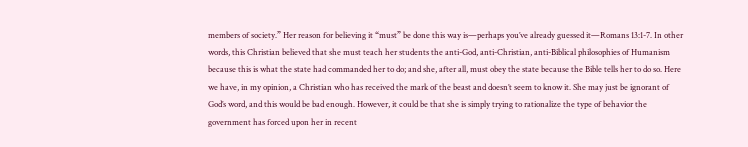members of society.” Her reason for believing it “must” be done this way is—perhaps you’ve already guessed it—Romans 13:1-7. In other words, this Christian believed that she must teach her students the anti-God, anti-Christian, anti-Biblical philosophies of Humanism because this is what the state had commanded her to do; and she, after all, must obey the state because the Bible tells her to do so. Here we have, in my opinion, a Christian who has received the mark of the beast and doesn’t seem to know it. She may just be ignorant of God’s word, and this would be bad enough. However, it could be that she is simply trying to rationalize the type of behavior the government has forced upon her in recent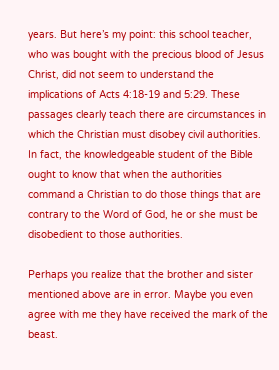years. But here’s my point: this school teacher, who was bought with the precious blood of Jesus Christ, did not seem to understand the implications of Acts 4:18-19 and 5:29. These passages clearly teach there are circumstances in which the Christian must disobey civil authorities. In fact, the knowledgeable student of the Bible ought to know that when the authorities command a Christian to do those things that are contrary to the Word of God, he or she must be disobedient to those authorities.

Perhaps you realize that the brother and sister mentioned above are in error. Maybe you even agree with me they have received the mark of the beast.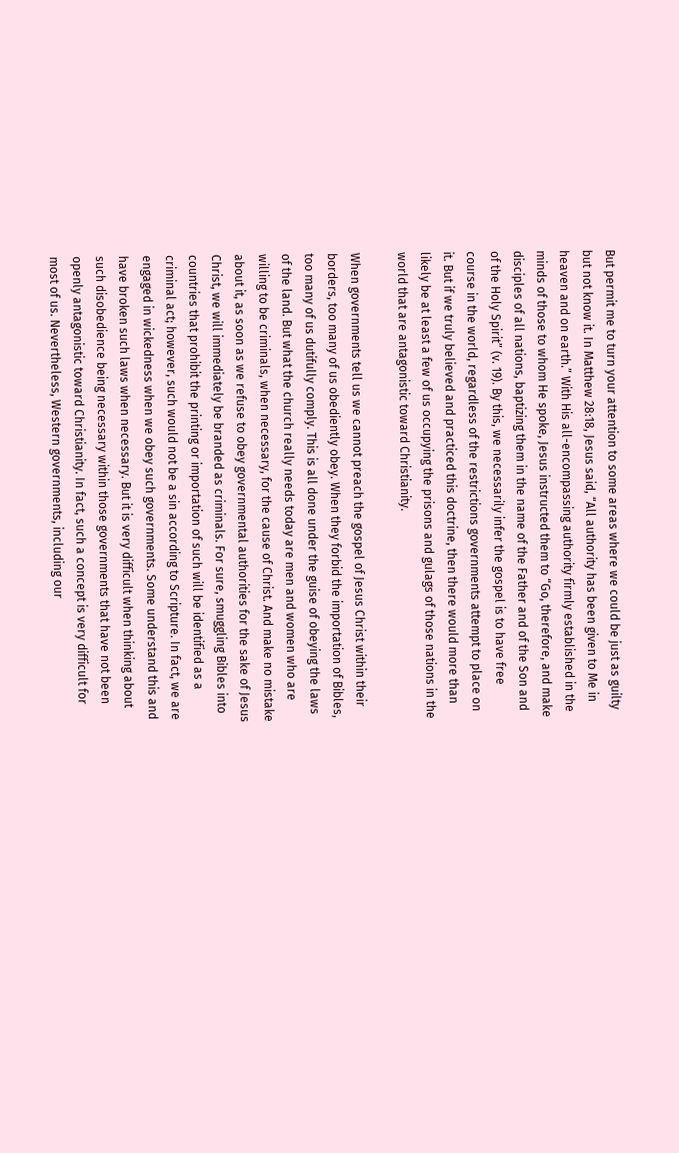But permit me to turn your attention to some areas where we could be just as guilty but not know it. In Matthew 28:18, Jesus said, “All authority has been given to Me in heaven and on earth.” With His all-encompassing authority firmly established in the minds of those to whom He spoke, Jesus instructed them to “Go, therefore, and make disciples of all nations, baptizing them in the name of the Father and of the Son and of the Holy Spirit” (v. 19). By this, we necessarily infer the gospel is to have free course in the world, regardless of the restrictions governments attempt to place on it. But if we truly believed and practiced this doctrine, then there would more than likely be at least a few of us occupying the prisons and gulags of those nations in the world that are antagonistic toward Christianity.

When governments tell us we cannot preach the gospel of Jesus Christ within their borders, too many of us obediently obey. When they forbid the importation of Bibles, too many of us dutifully comply. This is all done under the guise of obeying the laws of the land. But what the church really needs today are men and women who are willing to be criminals, when necessary, for the cause of Christ. And make no mistake about it, as soon as we refuse to obey governmental authorities for the sake of Jesus Christ, we will immediately be branded as criminals. For sure, smuggling Bibles into countries that prohibit the printing or importation of such will be identified as a criminal act; however, such would not be a sin according to Scripture. In fact, we are engaged in wickedness when we obey such governments. Some understand this and have broken such laws when necessary. But it is very difficult when thinking about such disobedience being necessary within those governments that have not been openly antagonistic toward Christianity. In fact, such a concept is very difficult for most of us. Nevertheless, Western governments, including our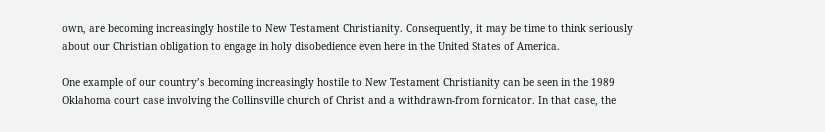own, are becoming increasingly hostile to New Testament Christianity. Consequently, it may be time to think seriously about our Christian obligation to engage in holy disobedience even here in the United States of America.

One example of our country’s becoming increasingly hostile to New Testament Christianity can be seen in the 1989 Oklahoma court case involving the Collinsville church of Christ and a withdrawn-from fornicator. In that case, the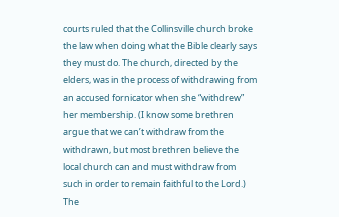courts ruled that the Collinsville church broke the law when doing what the Bible clearly says they must do. The church, directed by the elders, was in the process of withdrawing from an accused fornicator when she “withdrew” her membership. (I know some brethren argue that we can’t withdraw from the withdrawn, but most brethren believe the local church can and must withdraw from such in order to remain faithful to the Lord.) The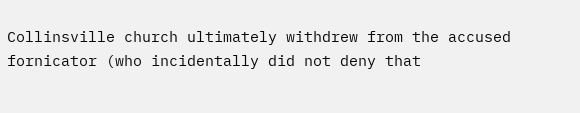Collinsville church ultimately withdrew from the accused fornicator (who incidentally did not deny that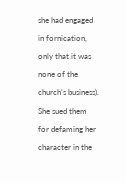she had engaged in fornication, only that it was none of the church’s business). She sued them for defaming her character in the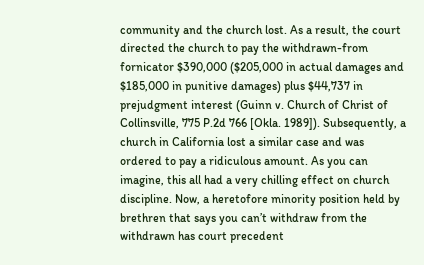community and the church lost. As a result, the court directed the church to pay the withdrawn-from fornicator $390,000 ($205,000 in actual damages and $185,000 in punitive damages) plus $44,737 in prejudgment interest (Guinn v. Church of Christ of Collinsville, 775 P.2d 766 [Okla. 1989]). Subsequently, a church in California lost a similar case and was ordered to pay a ridiculous amount. As you can imagine, this all had a very chilling effect on church discipline. Now, a heretofore minority position held by brethren that says you can’t withdraw from the withdrawn has court precedent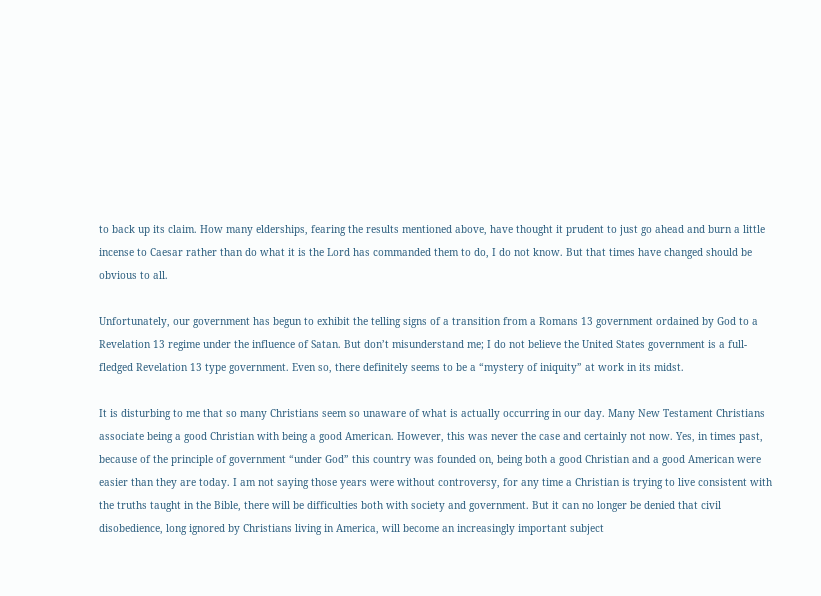to back up its claim. How many elderships, fearing the results mentioned above, have thought it prudent to just go ahead and burn a little incense to Caesar rather than do what it is the Lord has commanded them to do, I do not know. But that times have changed should be obvious to all.

Unfortunately, our government has begun to exhibit the telling signs of a transition from a Romans 13 government ordained by God to a Revelation 13 regime under the influence of Satan. But don’t misunderstand me; I do not believe the United States government is a full-fledged Revelation 13 type government. Even so, there definitely seems to be a “mystery of iniquity” at work in its midst.

It is disturbing to me that so many Christians seem so unaware of what is actually occurring in our day. Many New Testament Christians associate being a good Christian with being a good American. However, this was never the case and certainly not now. Yes, in times past, because of the principle of government “under God” this country was founded on, being both a good Christian and a good American were easier than they are today. I am not saying those years were without controversy, for any time a Christian is trying to live consistent with the truths taught in the Bible, there will be difficulties both with society and government. But it can no longer be denied that civil disobedience, long ignored by Christians living in America, will become an increasingly important subject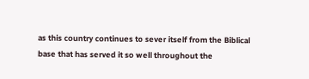as this country continues to sever itself from the Biblical base that has served it so well throughout the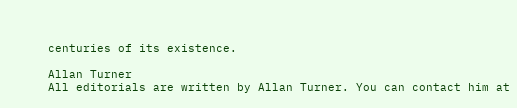centuries of its existence.

Allan Turner
All editorials are written by Allan Turner. You can contact him at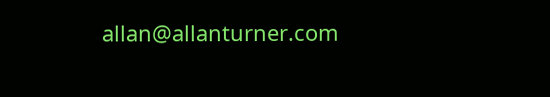allan@allanturner.com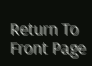Return To Front Page